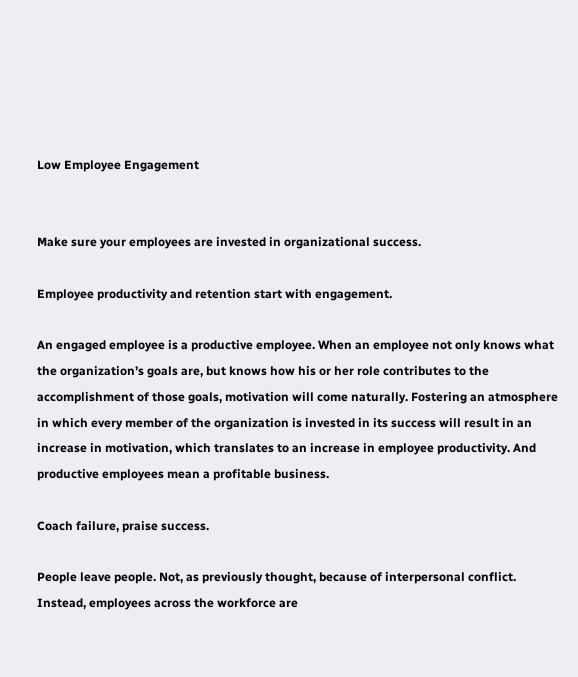Low Employee Engagement


Make sure your employees are invested in organizational success.

Employee productivity and retention start with engagement.

An engaged employee is a productive employee. When an employee not only knows what the organization’s goals are, but knows how his or her role contributes to the accomplishment of those goals, motivation will come naturally. Fostering an atmosphere in which every member of the organization is invested in its success will result in an increase in motivation, which translates to an increase in employee productivity. And productive employees mean a profitable business.

Coach failure, praise success.

People leave people. Not, as previously thought, because of interpersonal conflict. Instead, employees across the workforce are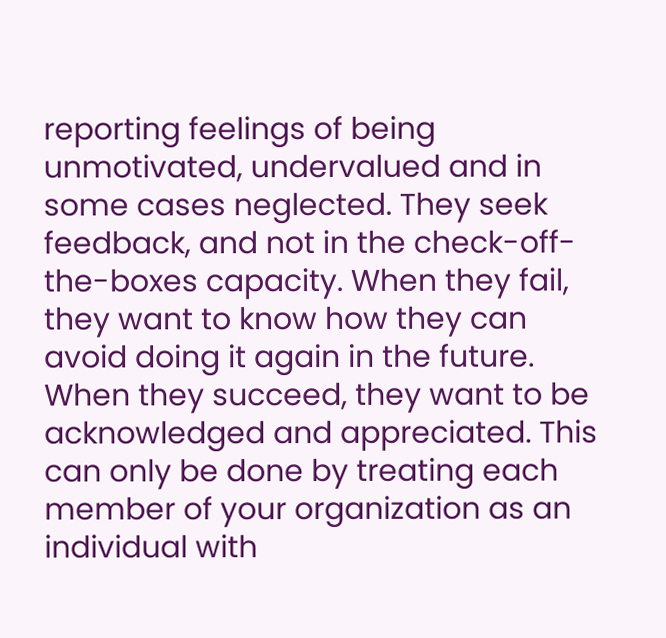reporting feelings of being unmotivated, undervalued and in some cases neglected. They seek feedback, and not in the check-off-the-boxes capacity. When they fail, they want to know how they can avoid doing it again in the future. When they succeed, they want to be acknowledged and appreciated. This can only be done by treating each member of your organization as an individual with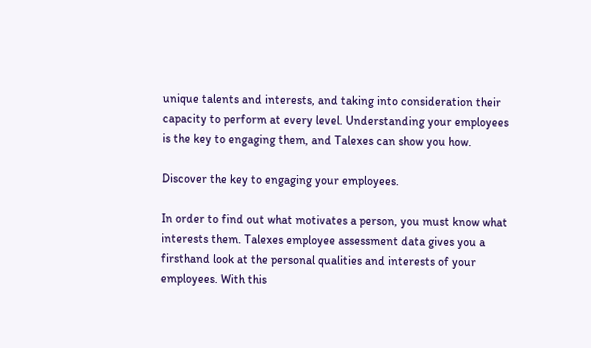unique talents and interests, and taking into consideration their capacity to perform at every level. Understanding your employees is the key to engaging them, and Talexes can show you how.

Discover the key to engaging your employees.

In order to find out what motivates a person, you must know what interests them. Talexes employee assessment data gives you a firsthand look at the personal qualities and interests of your employees. With this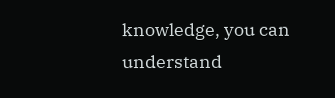knowledge, you can understand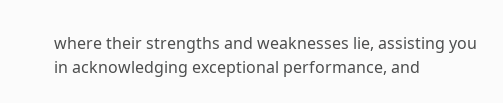where their strengths and weaknesses lie, assisting you in acknowledging exceptional performance, and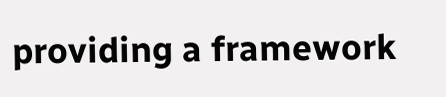providing a framework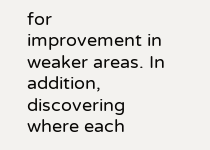for improvement in weaker areas. In addition, discovering where each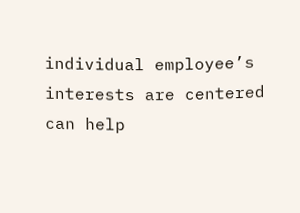individual employee’s interests are centered can help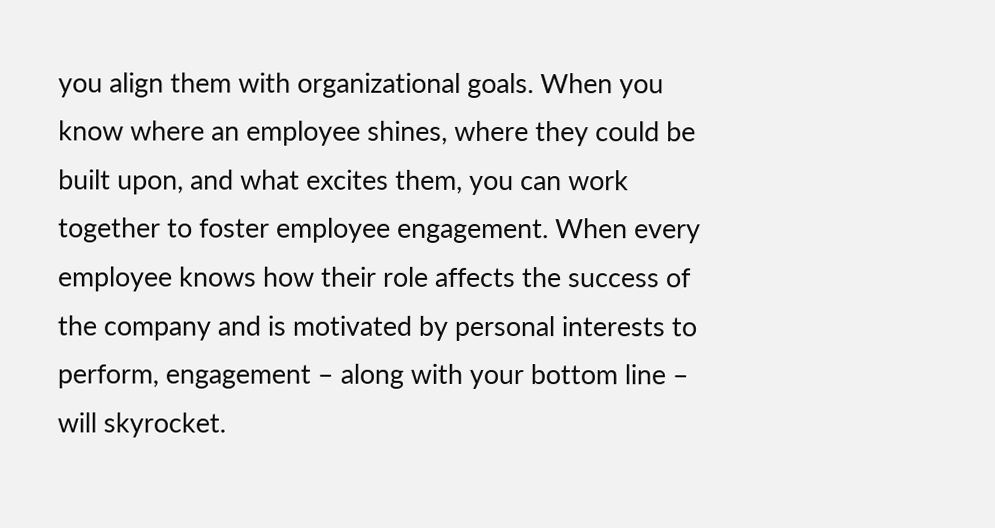you align them with organizational goals. When you know where an employee shines, where they could be built upon, and what excites them, you can work together to foster employee engagement. When every employee knows how their role affects the success of the company and is motivated by personal interests to perform, engagement – along with your bottom line – will skyrocket.